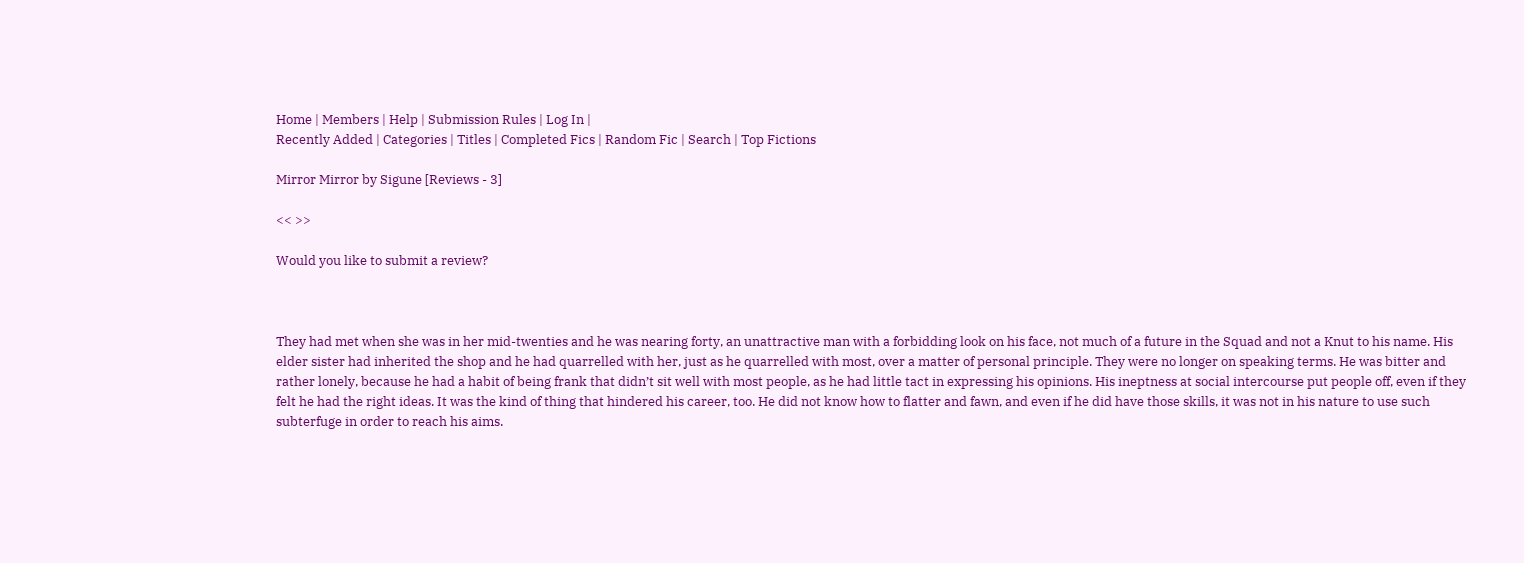Home | Members | Help | Submission Rules | Log In |
Recently Added | Categories | Titles | Completed Fics | Random Fic | Search | Top Fictions

Mirror Mirror by Sigune [Reviews - 3]

<< >>

Would you like to submit a review?



They had met when she was in her mid-twenties and he was nearing forty, an unattractive man with a forbidding look on his face, not much of a future in the Squad and not a Knut to his name. His elder sister had inherited the shop and he had quarrelled with her, just as he quarrelled with most, over a matter of personal principle. They were no longer on speaking terms. He was bitter and rather lonely, because he had a habit of being frank that didn’t sit well with most people, as he had little tact in expressing his opinions. His ineptness at social intercourse put people off, even if they felt he had the right ideas. It was the kind of thing that hindered his career, too. He did not know how to flatter and fawn, and even if he did have those skills, it was not in his nature to use such subterfuge in order to reach his aims.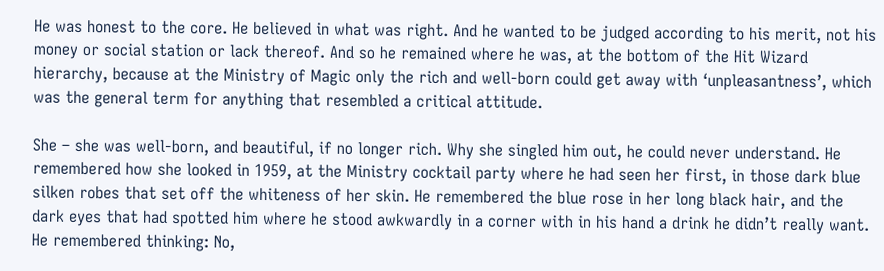He was honest to the core. He believed in what was right. And he wanted to be judged according to his merit, not his money or social station or lack thereof. And so he remained where he was, at the bottom of the Hit Wizard hierarchy, because at the Ministry of Magic only the rich and well-born could get away with ‘unpleasantness’, which was the general term for anything that resembled a critical attitude.

She – she was well-born, and beautiful, if no longer rich. Why she singled him out, he could never understand. He remembered how she looked in 1959, at the Ministry cocktail party where he had seen her first, in those dark blue silken robes that set off the whiteness of her skin. He remembered the blue rose in her long black hair, and the dark eyes that had spotted him where he stood awkwardly in a corner with in his hand a drink he didn’t really want. He remembered thinking: No,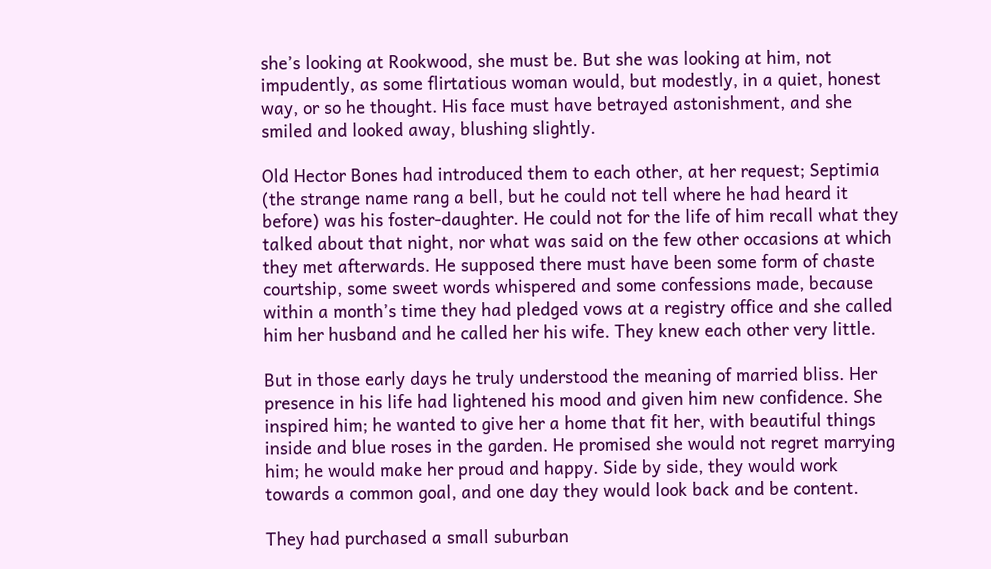she’s looking at Rookwood, she must be. But she was looking at him, not impudently, as some flirtatious woman would, but modestly, in a quiet, honest way, or so he thought. His face must have betrayed astonishment, and she smiled and looked away, blushing slightly.

Old Hector Bones had introduced them to each other, at her request; Septimia (the strange name rang a bell, but he could not tell where he had heard it before) was his foster-daughter. He could not for the life of him recall what they talked about that night, nor what was said on the few other occasions at which they met afterwards. He supposed there must have been some form of chaste courtship, some sweet words whispered and some confessions made, because within a month’s time they had pledged vows at a registry office and she called him her husband and he called her his wife. They knew each other very little.

But in those early days he truly understood the meaning of married bliss. Her presence in his life had lightened his mood and given him new confidence. She inspired him; he wanted to give her a home that fit her, with beautiful things inside and blue roses in the garden. He promised she would not regret marrying him; he would make her proud and happy. Side by side, they would work towards a common goal, and one day they would look back and be content.

They had purchased a small suburban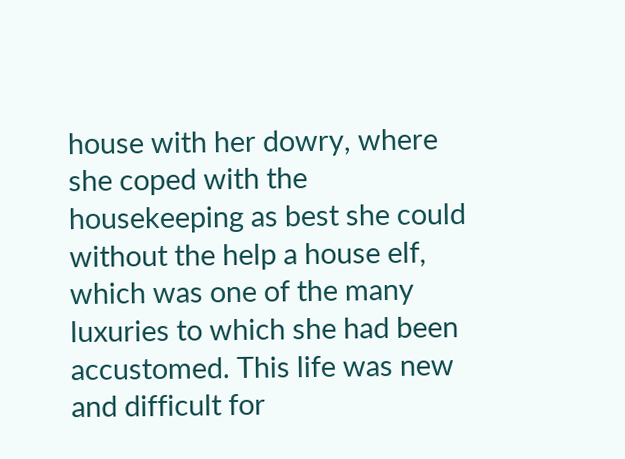house with her dowry, where she coped with the housekeeping as best she could without the help a house elf, which was one of the many luxuries to which she had been accustomed. This life was new and difficult for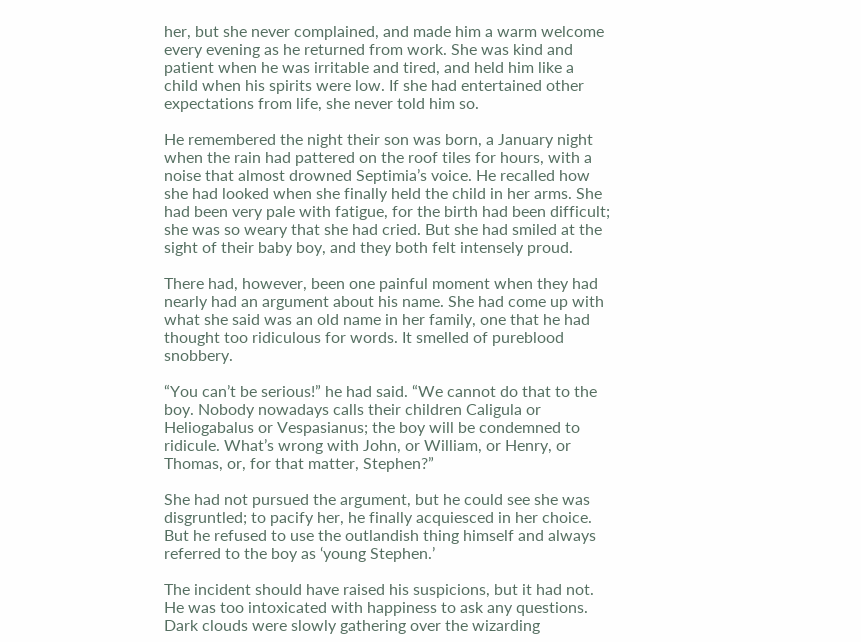her, but she never complained, and made him a warm welcome every evening as he returned from work. She was kind and patient when he was irritable and tired, and held him like a child when his spirits were low. If she had entertained other expectations from life, she never told him so.

He remembered the night their son was born, a January night when the rain had pattered on the roof tiles for hours, with a noise that almost drowned Septimia’s voice. He recalled how she had looked when she finally held the child in her arms. She had been very pale with fatigue, for the birth had been difficult; she was so weary that she had cried. But she had smiled at the sight of their baby boy, and they both felt intensely proud.

There had, however, been one painful moment when they had nearly had an argument about his name. She had come up with what she said was an old name in her family, one that he had thought too ridiculous for words. It smelled of pureblood snobbery.

“You can’t be serious!” he had said. “We cannot do that to the boy. Nobody nowadays calls their children Caligula or Heliogabalus or Vespasianus; the boy will be condemned to ridicule. What’s wrong with John, or William, or Henry, or Thomas, or, for that matter, Stephen?”

She had not pursued the argument, but he could see she was disgruntled; to pacify her, he finally acquiesced in her choice. But he refused to use the outlandish thing himself and always referred to the boy as ‘young Stephen.’

The incident should have raised his suspicions, but it had not. He was too intoxicated with happiness to ask any questions. Dark clouds were slowly gathering over the wizarding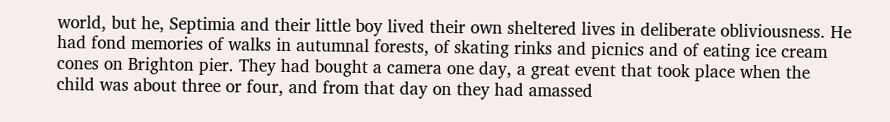world, but he, Septimia and their little boy lived their own sheltered lives in deliberate obliviousness. He had fond memories of walks in autumnal forests, of skating rinks and picnics and of eating ice cream cones on Brighton pier. They had bought a camera one day, a great event that took place when the child was about three or four, and from that day on they had amassed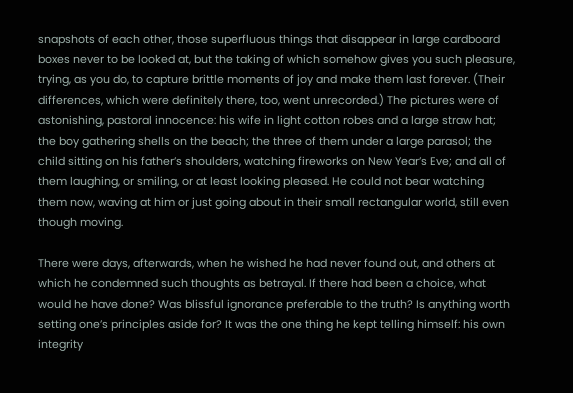snapshots of each other, those superfluous things that disappear in large cardboard boxes never to be looked at, but the taking of which somehow gives you such pleasure, trying, as you do, to capture brittle moments of joy and make them last forever. (Their differences, which were definitely there, too, went unrecorded.) The pictures were of astonishing, pastoral innocence: his wife in light cotton robes and a large straw hat; the boy gathering shells on the beach; the three of them under a large parasol; the child sitting on his father’s shoulders, watching fireworks on New Year’s Eve; and all of them laughing, or smiling, or at least looking pleased. He could not bear watching them now, waving at him or just going about in their small rectangular world, still even though moving.

There were days, afterwards, when he wished he had never found out, and others at which he condemned such thoughts as betrayal. If there had been a choice, what would he have done? Was blissful ignorance preferable to the truth? Is anything worth setting one’s principles aside for? It was the one thing he kept telling himself: his own integrity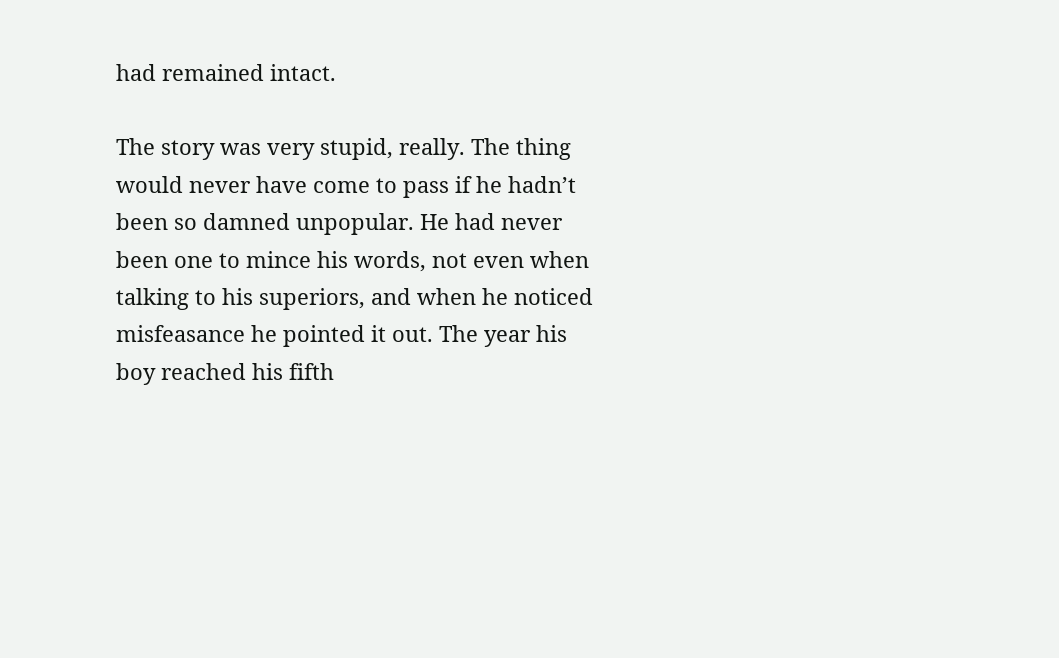had remained intact.

The story was very stupid, really. The thing would never have come to pass if he hadn’t been so damned unpopular. He had never been one to mince his words, not even when talking to his superiors, and when he noticed misfeasance he pointed it out. The year his boy reached his fifth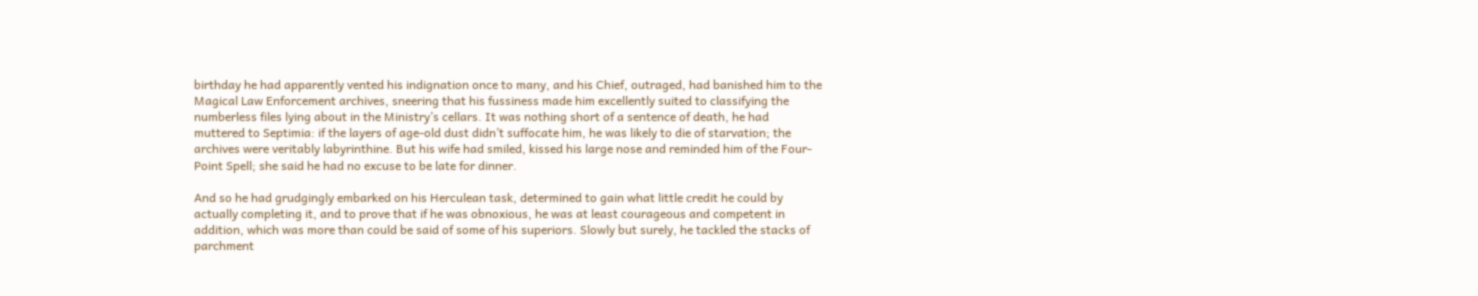birthday he had apparently vented his indignation once to many, and his Chief, outraged, had banished him to the Magical Law Enforcement archives, sneering that his fussiness made him excellently suited to classifying the numberless files lying about in the Ministry’s cellars. It was nothing short of a sentence of death, he had muttered to Septimia: if the layers of age-old dust didn’t suffocate him, he was likely to die of starvation; the archives were veritably labyrinthine. But his wife had smiled, kissed his large nose and reminded him of the Four-Point Spell; she said he had no excuse to be late for dinner.

And so he had grudgingly embarked on his Herculean task, determined to gain what little credit he could by actually completing it, and to prove that if he was obnoxious, he was at least courageous and competent in addition, which was more than could be said of some of his superiors. Slowly but surely, he tackled the stacks of parchment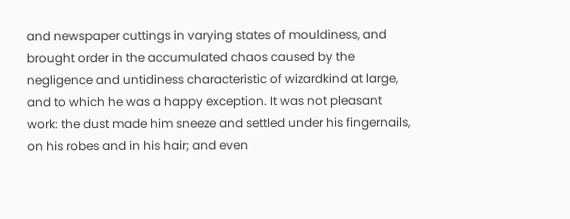and newspaper cuttings in varying states of mouldiness, and brought order in the accumulated chaos caused by the negligence and untidiness characteristic of wizardkind at large, and to which he was a happy exception. It was not pleasant work: the dust made him sneeze and settled under his fingernails, on his robes and in his hair; and even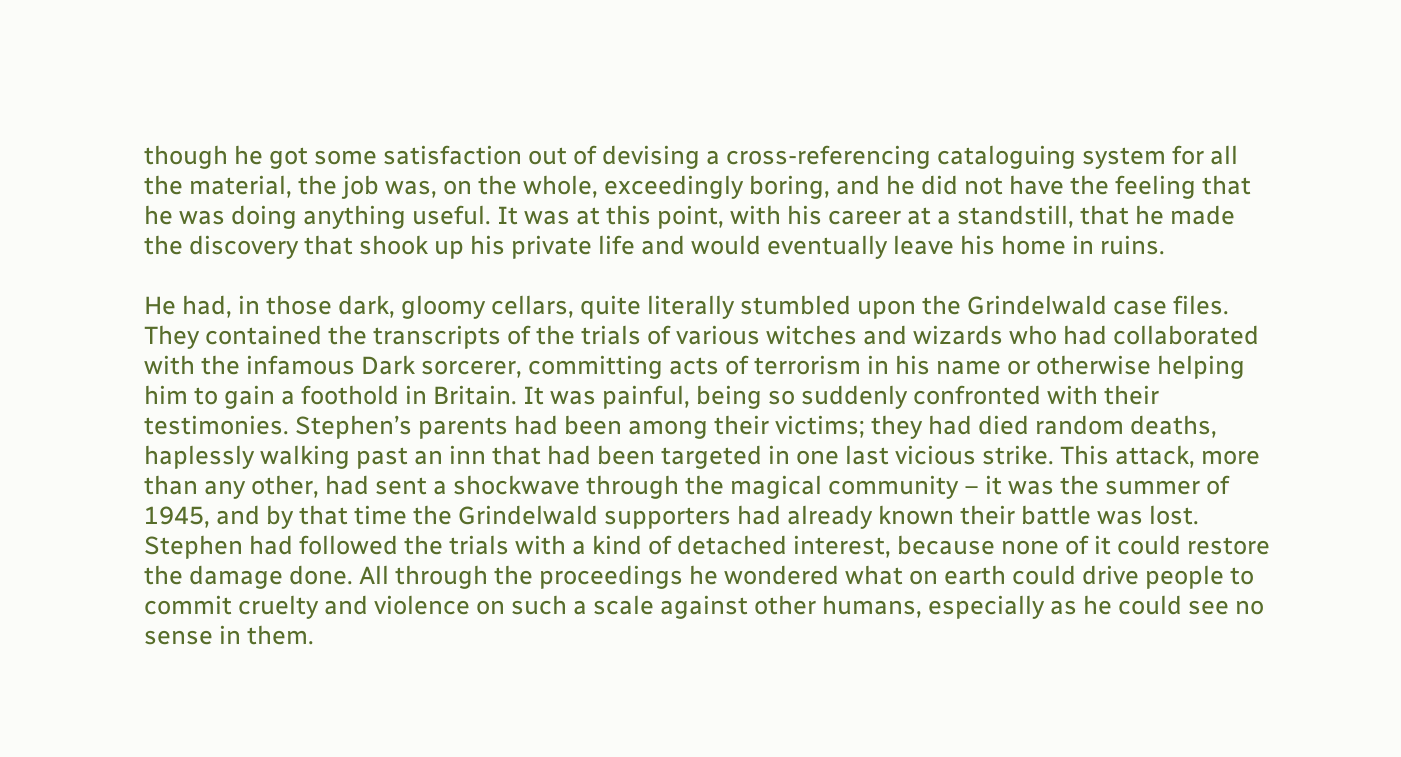though he got some satisfaction out of devising a cross-referencing cataloguing system for all the material, the job was, on the whole, exceedingly boring, and he did not have the feeling that he was doing anything useful. It was at this point, with his career at a standstill, that he made the discovery that shook up his private life and would eventually leave his home in ruins.

He had, in those dark, gloomy cellars, quite literally stumbled upon the Grindelwald case files. They contained the transcripts of the trials of various witches and wizards who had collaborated with the infamous Dark sorcerer, committing acts of terrorism in his name or otherwise helping him to gain a foothold in Britain. It was painful, being so suddenly confronted with their testimonies. Stephen’s parents had been among their victims; they had died random deaths, haplessly walking past an inn that had been targeted in one last vicious strike. This attack, more than any other, had sent a shockwave through the magical community – it was the summer of 1945, and by that time the Grindelwald supporters had already known their battle was lost. Stephen had followed the trials with a kind of detached interest, because none of it could restore the damage done. All through the proceedings he wondered what on earth could drive people to commit cruelty and violence on such a scale against other humans, especially as he could see no sense in them.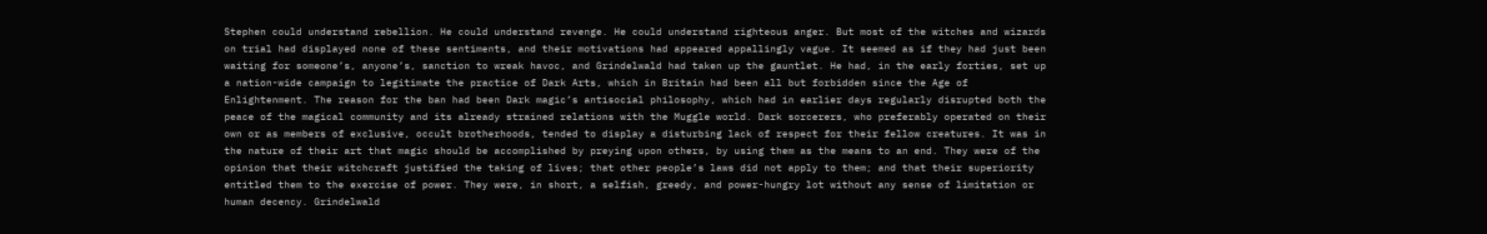Stephen could understand rebellion. He could understand revenge. He could understand righteous anger. But most of the witches and wizards on trial had displayed none of these sentiments, and their motivations had appeared appallingly vague. It seemed as if they had just been waiting for someone’s, anyone’s, sanction to wreak havoc, and Grindelwald had taken up the gauntlet. He had, in the early forties, set up a nation-wide campaign to legitimate the practice of Dark Arts, which in Britain had been all but forbidden since the Age of Enlightenment. The reason for the ban had been Dark magic’s antisocial philosophy, which had in earlier days regularly disrupted both the peace of the magical community and its already strained relations with the Muggle world. Dark sorcerers, who preferably operated on their own or as members of exclusive, occult brotherhoods, tended to display a disturbing lack of respect for their fellow creatures. It was in the nature of their art that magic should be accomplished by preying upon others, by using them as the means to an end. They were of the opinion that their witchcraft justified the taking of lives; that other people’s laws did not apply to them; and that their superiority entitled them to the exercise of power. They were, in short, a selfish, greedy, and power-hungry lot without any sense of limitation or human decency. Grindelwald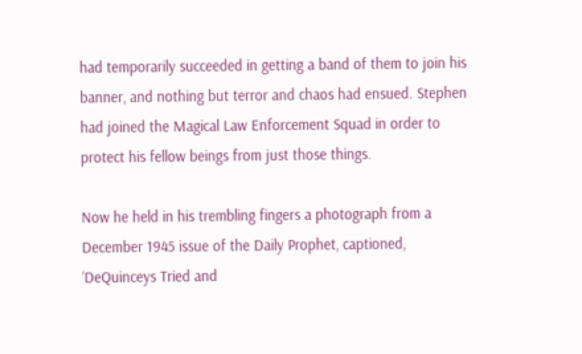had temporarily succeeded in getting a band of them to join his banner, and nothing but terror and chaos had ensued. Stephen had joined the Magical Law Enforcement Squad in order to protect his fellow beings from just those things.

Now he held in his trembling fingers a photograph from a December 1945 issue of the Daily Prophet, captioned, ‘DeQuinceys Tried and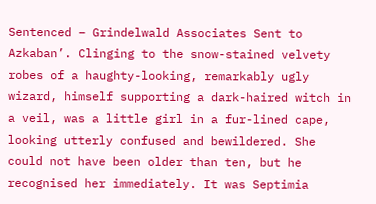Sentenced – Grindelwald Associates Sent to Azkaban’. Clinging to the snow-stained velvety robes of a haughty-looking, remarkably ugly wizard, himself supporting a dark-haired witch in a veil, was a little girl in a fur-lined cape, looking utterly confused and bewildered. She could not have been older than ten, but he recognised her immediately. It was Septimia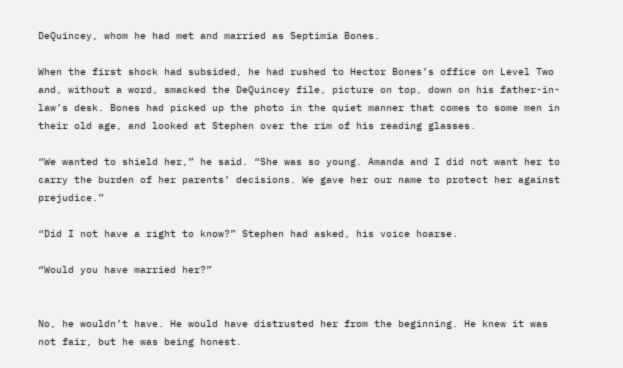DeQuincey, whom he had met and married as Septimia Bones.

When the first shock had subsided, he had rushed to Hector Bones’s office on Level Two and, without a word, smacked the DeQuincey file, picture on top, down on his father-in-law’s desk. Bones had picked up the photo in the quiet manner that comes to some men in their old age, and looked at Stephen over the rim of his reading glasses.

“We wanted to shield her,” he said. “She was so young. Amanda and I did not want her to carry the burden of her parents’ decisions. We gave her our name to protect her against prejudice.”

“Did I not have a right to know?” Stephen had asked, his voice hoarse.

“Would you have married her?”


No, he wouldn’t have. He would have distrusted her from the beginning. He knew it was not fair, but he was being honest.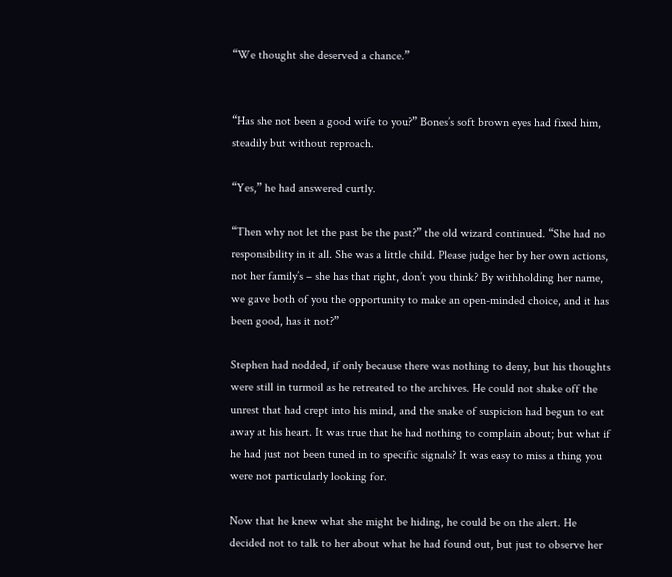“We thought she deserved a chance.”


“Has she not been a good wife to you?” Bones’s soft brown eyes had fixed him, steadily but without reproach.

“Yes,” he had answered curtly.

“Then why not let the past be the past?” the old wizard continued. “She had no responsibility in it all. She was a little child. Please judge her by her own actions, not her family’s – she has that right, don’t you think? By withholding her name, we gave both of you the opportunity to make an open-minded choice, and it has been good, has it not?”

Stephen had nodded, if only because there was nothing to deny, but his thoughts were still in turmoil as he retreated to the archives. He could not shake off the unrest that had crept into his mind, and the snake of suspicion had begun to eat away at his heart. It was true that he had nothing to complain about; but what if he had just not been tuned in to specific signals? It was easy to miss a thing you were not particularly looking for.

Now that he knew what she might be hiding, he could be on the alert. He decided not to talk to her about what he had found out, but just to observe her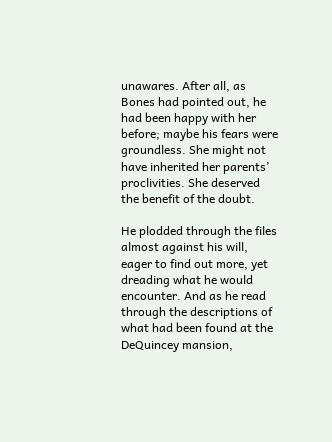unawares. After all, as Bones had pointed out, he had been happy with her before; maybe his fears were groundless. She might not have inherited her parents’ proclivities. She deserved the benefit of the doubt.

He plodded through the files almost against his will, eager to find out more, yet dreading what he would encounter. And as he read through the descriptions of what had been found at the DeQuincey mansion,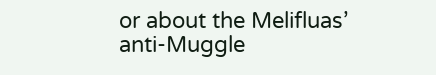or about the Melifluas’ anti-Muggle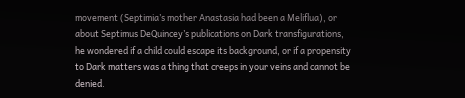movement (Septimia’s mother Anastasia had been a Meliflua), or about Septimus DeQuincey’s publications on Dark transfigurations, he wondered if a child could escape its background, or if a propensity to Dark matters was a thing that creeps in your veins and cannot be denied.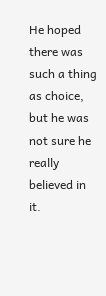He hoped there was such a thing as choice, but he was not sure he really believed in it.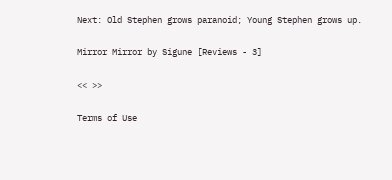Next: Old Stephen grows paranoid; Young Stephen grows up.

Mirror Mirror by Sigune [Reviews - 3]

<< >>

Terms of Use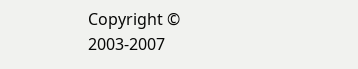Copyright © 2003-2007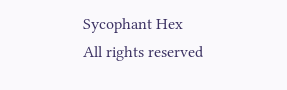Sycophant Hex
All rights reserved